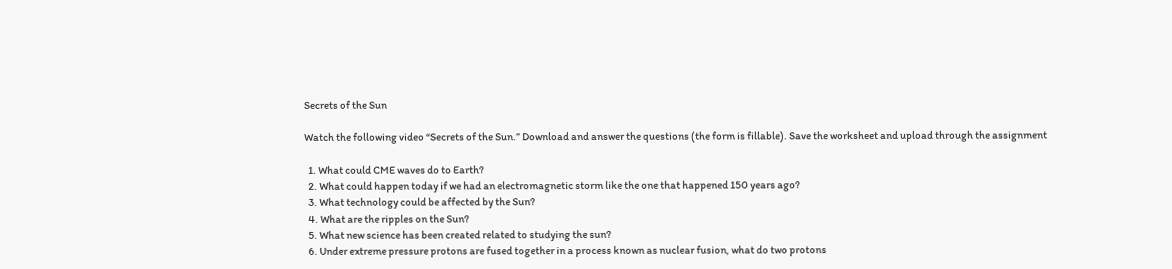Secrets of the Sun

Watch the following video “Secrets of the Sun.” Download and answer the questions (the form is fillable). Save the worksheet and upload through the assignment

  1. What could CME waves do to Earth?
  2. What could happen today if we had an electromagnetic storm like the one that happened 150 years ago?
  3. What technology could be affected by the Sun?
  4. What are the ripples on the Sun?
  5. What new science has been created related to studying the sun?
  6. Under extreme pressure protons are fused together in a process known as nuclear fusion, what do two protons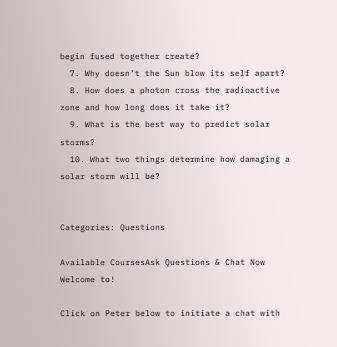begin fused together create?
  7. Why doesn’t the Sun blow its self apart?
  8. How does a photon cross the radioactive zone and how long does it take it?
  9. What is the best way to predict solar storms?
  10. What two things determine how damaging a solar storm will be?


Categories: Questions

Available CoursesAsk Questions & Chat Now
Welcome to!

Click on Peter below to initiate a chat with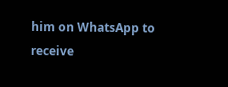him on WhatsApp to receive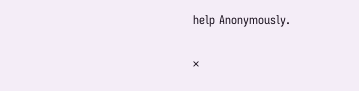help Anonymously.

×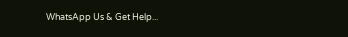WhatsApp Us & Get Help...